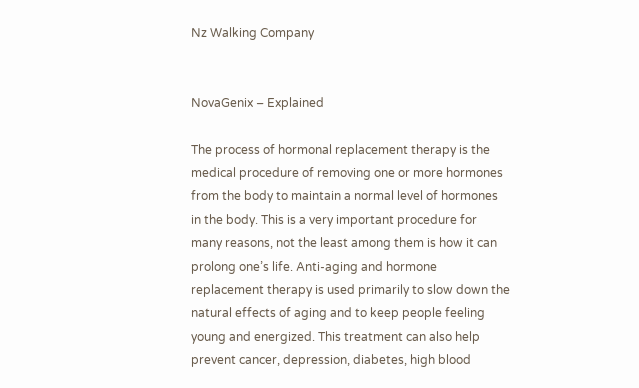Nz Walking Company


NovaGenix – Explained

The process of hormonal replacement therapy is the medical procedure of removing one or more hormones from the body to maintain a normal level of hormones in the body. This is a very important procedure for many reasons, not the least among them is how it can prolong one’s life. Anti-aging and hormone replacement therapy is used primarily to slow down the natural effects of aging and to keep people feeling young and energized. This treatment can also help prevent cancer, depression, diabetes, high blood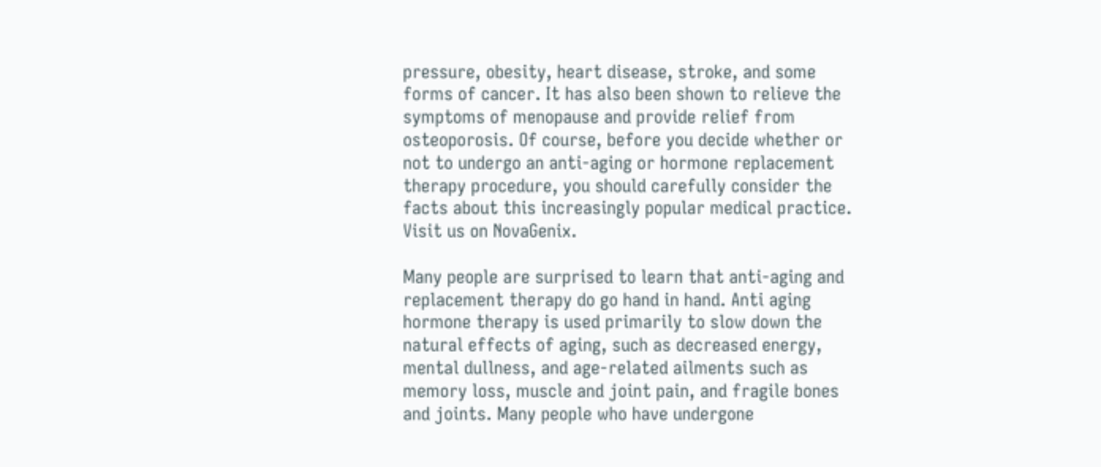pressure, obesity, heart disease, stroke, and some forms of cancer. It has also been shown to relieve the symptoms of menopause and provide relief from osteoporosis. Of course, before you decide whether or not to undergo an anti-aging or hormone replacement therapy procedure, you should carefully consider the facts about this increasingly popular medical practice. Visit us on NovaGenix.

Many people are surprised to learn that anti-aging and replacement therapy do go hand in hand. Anti aging hormone therapy is used primarily to slow down the natural effects of aging, such as decreased energy, mental dullness, and age-related ailments such as memory loss, muscle and joint pain, and fragile bones and joints. Many people who have undergone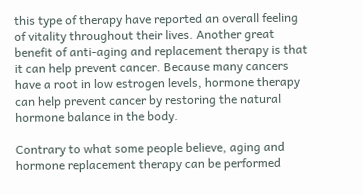this type of therapy have reported an overall feeling of vitality throughout their lives. Another great benefit of anti-aging and replacement therapy is that it can help prevent cancer. Because many cancers have a root in low estrogen levels, hormone therapy can help prevent cancer by restoring the natural hormone balance in the body.

Contrary to what some people believe, aging and hormone replacement therapy can be performed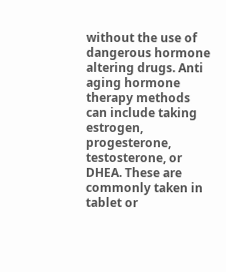without the use of dangerous hormone altering drugs. Anti aging hormone therapy methods can include taking estrogen, progesterone, testosterone, or DHEA. These are commonly taken in tablet or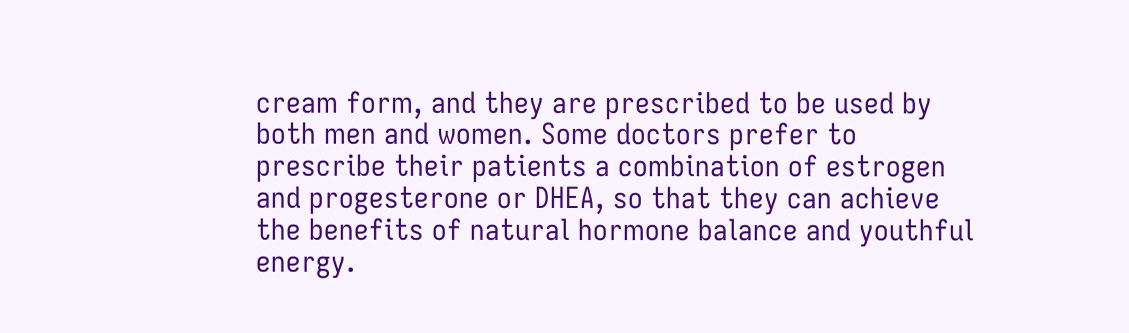cream form, and they are prescribed to be used by both men and women. Some doctors prefer to prescribe their patients a combination of estrogen and progesterone or DHEA, so that they can achieve the benefits of natural hormone balance and youthful energy.